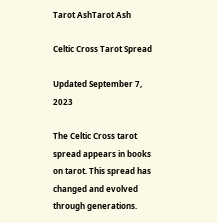Tarot AshTarot Ash

Celtic Cross Tarot Spread

Updated September 7, 2023

The Celtic Cross tarot spread appears in books on tarot. This spread has changed and evolved through generations.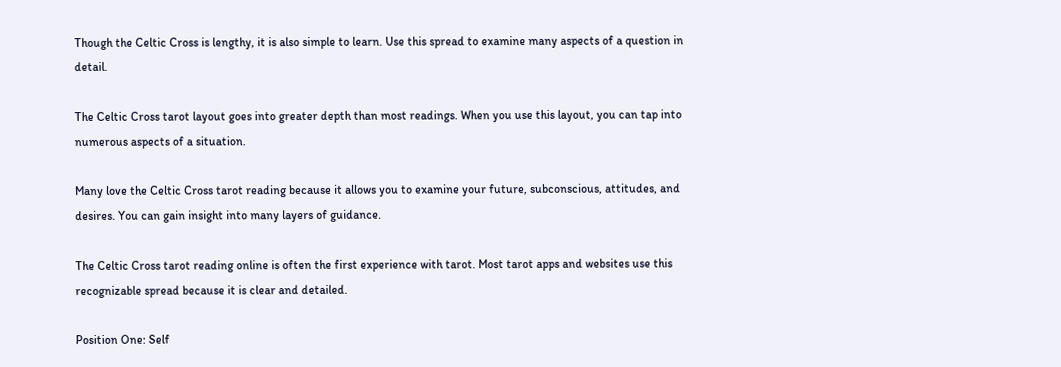Though the Celtic Cross is lengthy, it is also simple to learn. Use this spread to examine many aspects of a question in detail.

The Celtic Cross tarot layout goes into greater depth than most readings. When you use this layout, you can tap into numerous aspects of a situation.

Many love the Celtic Cross tarot reading because it allows you to examine your future, subconscious, attitudes, and desires. You can gain insight into many layers of guidance.

The Celtic Cross tarot reading online is often the first experience with tarot. Most tarot apps and websites use this recognizable spread because it is clear and detailed.

Position One: Self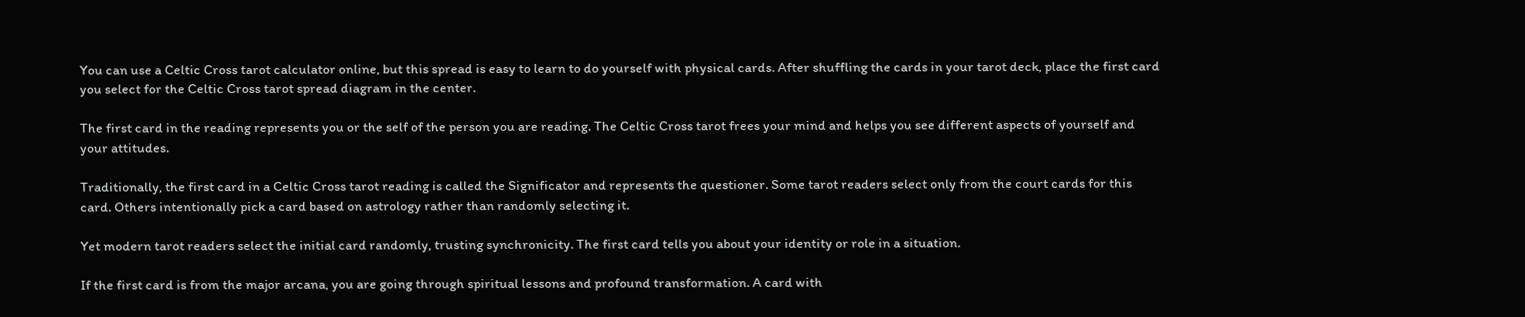You can use a Celtic Cross tarot calculator online, but this spread is easy to learn to do yourself with physical cards. After shuffling the cards in your tarot deck, place the first card you select for the Celtic Cross tarot spread diagram in the center.

The first card in the reading represents you or the self of the person you are reading. The Celtic Cross tarot frees your mind and helps you see different aspects of yourself and your attitudes.

Traditionally, the first card in a Celtic Cross tarot reading is called the Significator and represents the questioner. Some tarot readers select only from the court cards for this card. Others intentionally pick a card based on astrology rather than randomly selecting it.

Yet modern tarot readers select the initial card randomly, trusting synchronicity. The first card tells you about your identity or role in a situation.

If the first card is from the major arcana, you are going through spiritual lessons and profound transformation. A card with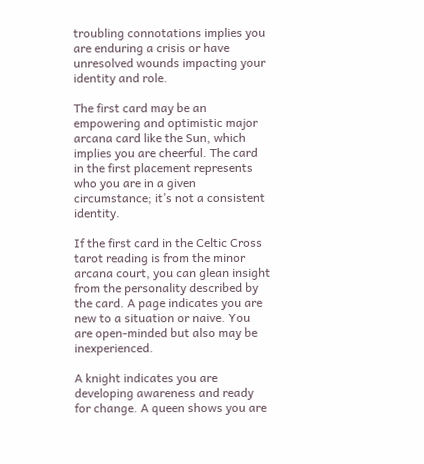troubling connotations implies you are enduring a crisis or have unresolved wounds impacting your identity and role.

The first card may be an empowering and optimistic major arcana card like the Sun, which implies you are cheerful. The card in the first placement represents who you are in a given circumstance; it’s not a consistent identity.

If the first card in the Celtic Cross tarot reading is from the minor arcana court, you can glean insight from the personality described by the card. A page indicates you are new to a situation or naive. You are open-minded but also may be inexperienced.

A knight indicates you are developing awareness and ready for change. A queen shows you are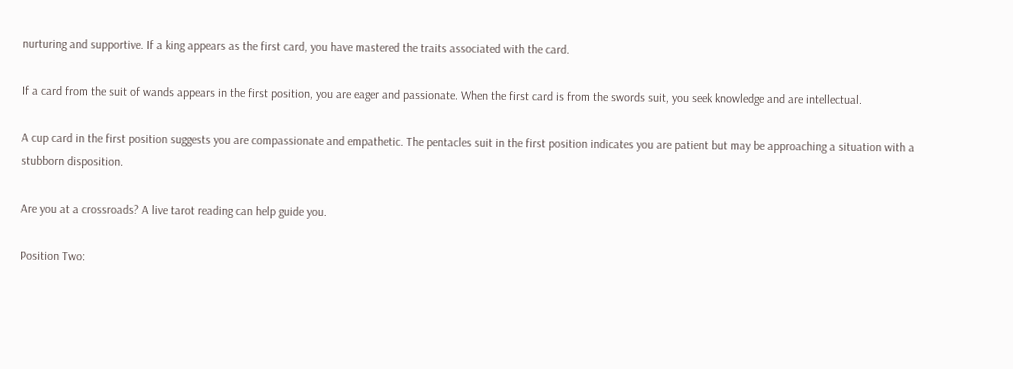nurturing and supportive. If a king appears as the first card, you have mastered the traits associated with the card.

If a card from the suit of wands appears in the first position, you are eager and passionate. When the first card is from the swords suit, you seek knowledge and are intellectual.

A cup card in the first position suggests you are compassionate and empathetic. The pentacles suit in the first position indicates you are patient but may be approaching a situation with a stubborn disposition.

Are you at a crossroads? A live tarot reading can help guide you.

Position Two: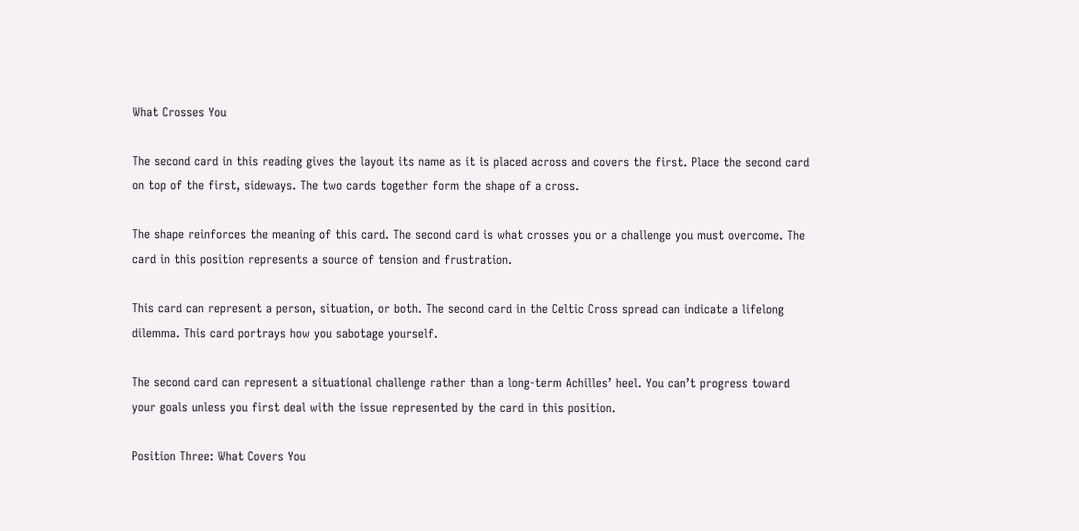What Crosses You

The second card in this reading gives the layout its name as it is placed across and covers the first. Place the second card on top of the first, sideways. The two cards together form the shape of a cross.

The shape reinforces the meaning of this card. The second card is what crosses you or a challenge you must overcome. The card in this position represents a source of tension and frustration.

This card can represent a person, situation, or both. The second card in the Celtic Cross spread can indicate a lifelong dilemma. This card portrays how you sabotage yourself.

The second card can represent a situational challenge rather than a long-term Achilles’ heel. You can’t progress toward your goals unless you first deal with the issue represented by the card in this position.

Position Three: What Covers You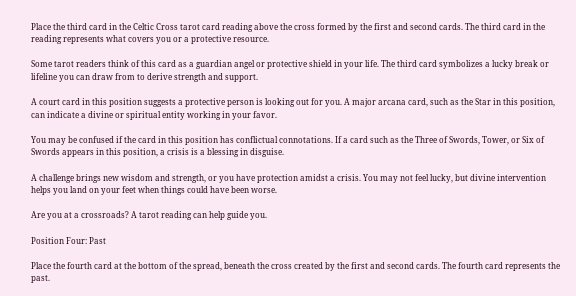Place the third card in the Celtic Cross tarot card reading above the cross formed by the first and second cards. The third card in the reading represents what covers you or a protective resource.

Some tarot readers think of this card as a guardian angel or protective shield in your life. The third card symbolizes a lucky break or lifeline you can draw from to derive strength and support.

A court card in this position suggests a protective person is looking out for you. A major arcana card, such as the Star in this position, can indicate a divine or spiritual entity working in your favor.

You may be confused if the card in this position has conflictual connotations. If a card such as the Three of Swords, Tower, or Six of Swords appears in this position, a crisis is a blessing in disguise.

A challenge brings new wisdom and strength, or you have protection amidst a crisis. You may not feel lucky, but divine intervention helps you land on your feet when things could have been worse.

Are you at a crossroads? A tarot reading can help guide you.

Position Four: Past

Place the fourth card at the bottom of the spread, beneath the cross created by the first and second cards. The fourth card represents the past.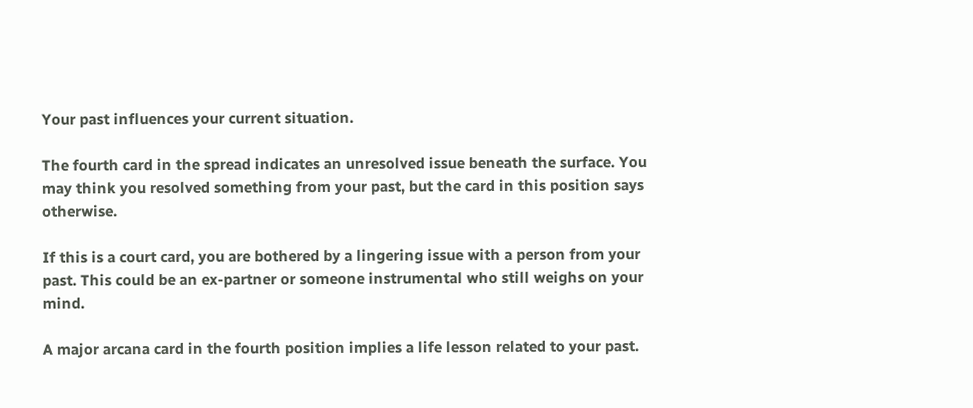Your past influences your current situation.

The fourth card in the spread indicates an unresolved issue beneath the surface. You may think you resolved something from your past, but the card in this position says otherwise.

If this is a court card, you are bothered by a lingering issue with a person from your past. This could be an ex-partner or someone instrumental who still weighs on your mind.

A major arcana card in the fourth position implies a life lesson related to your past.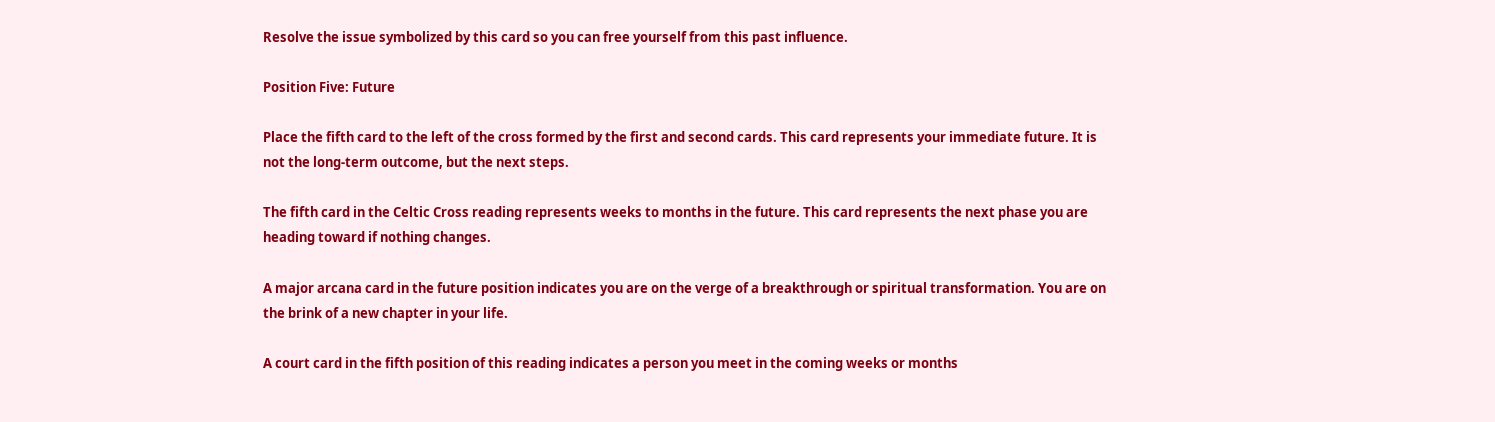Resolve the issue symbolized by this card so you can free yourself from this past influence.

Position Five: Future

Place the fifth card to the left of the cross formed by the first and second cards. This card represents your immediate future. It is not the long-term outcome, but the next steps.

The fifth card in the Celtic Cross reading represents weeks to months in the future. This card represents the next phase you are heading toward if nothing changes.

A major arcana card in the future position indicates you are on the verge of a breakthrough or spiritual transformation. You are on the brink of a new chapter in your life.

A court card in the fifth position of this reading indicates a person you meet in the coming weeks or months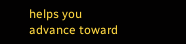helps you advance toward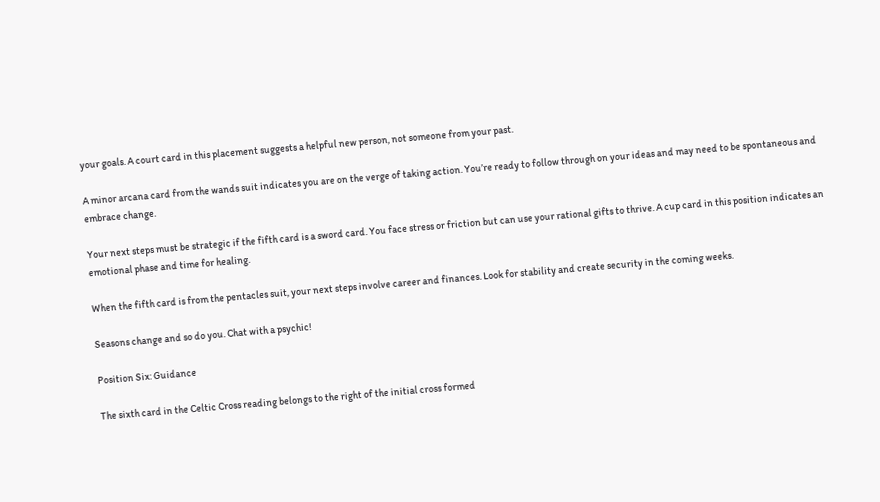your goals. A court card in this placement suggests a helpful new person, not someone from your past.

A minor arcana card from the wands suit indicates you are on the verge of taking action. You’re ready to follow through on your ideas and may need to be spontaneous and embrace change.

Your next steps must be strategic if the fifth card is a sword card. You face stress or friction but can use your rational gifts to thrive. A cup card in this position indicates an emotional phase and time for healing.

When the fifth card is from the pentacles suit, your next steps involve career and finances. Look for stability and create security in the coming weeks.

Seasons change and so do you. Chat with a psychic!

Position Six: Guidance

The sixth card in the Celtic Cross reading belongs to the right of the initial cross formed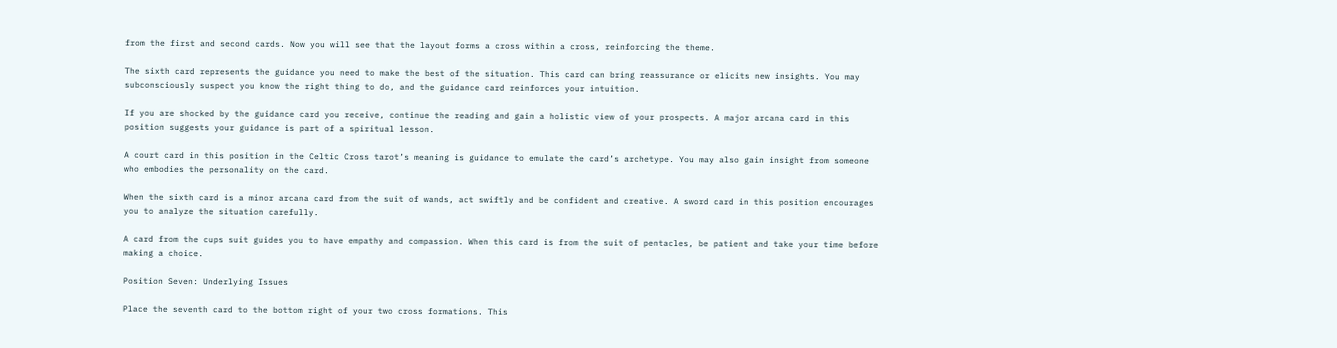from the first and second cards. Now you will see that the layout forms a cross within a cross, reinforcing the theme.

The sixth card represents the guidance you need to make the best of the situation. This card can bring reassurance or elicits new insights. You may subconsciously suspect you know the right thing to do, and the guidance card reinforces your intuition.

If you are shocked by the guidance card you receive, continue the reading and gain a holistic view of your prospects. A major arcana card in this position suggests your guidance is part of a spiritual lesson.

A court card in this position in the Celtic Cross tarot’s meaning is guidance to emulate the card’s archetype. You may also gain insight from someone who embodies the personality on the card.

When the sixth card is a minor arcana card from the suit of wands, act swiftly and be confident and creative. A sword card in this position encourages you to analyze the situation carefully.

A card from the cups suit guides you to have empathy and compassion. When this card is from the suit of pentacles, be patient and take your time before making a choice.

Position Seven: Underlying Issues

Place the seventh card to the bottom right of your two cross formations. This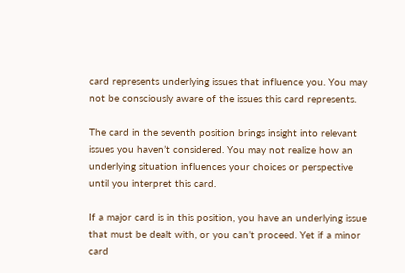card represents underlying issues that influence you. You may not be consciously aware of the issues this card represents.

The card in the seventh position brings insight into relevant issues you haven’t considered. You may not realize how an underlying situation influences your choices or perspective until you interpret this card.

If a major card is in this position, you have an underlying issue that must be dealt with, or you can’t proceed. Yet if a minor card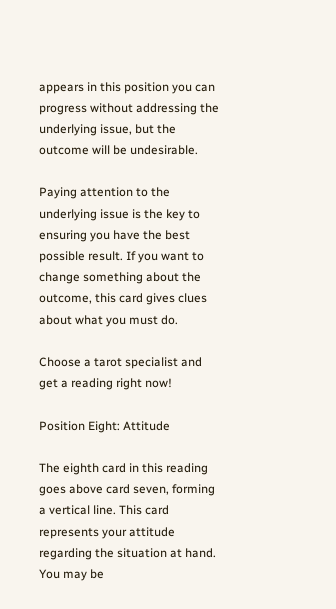appears in this position you can progress without addressing the underlying issue, but the outcome will be undesirable.

Paying attention to the underlying issue is the key to ensuring you have the best possible result. If you want to change something about the outcome, this card gives clues about what you must do.

Choose a tarot specialist and get a reading right now!

Position Eight: Attitude

The eighth card in this reading goes above card seven, forming a vertical line. This card represents your attitude regarding the situation at hand. You may be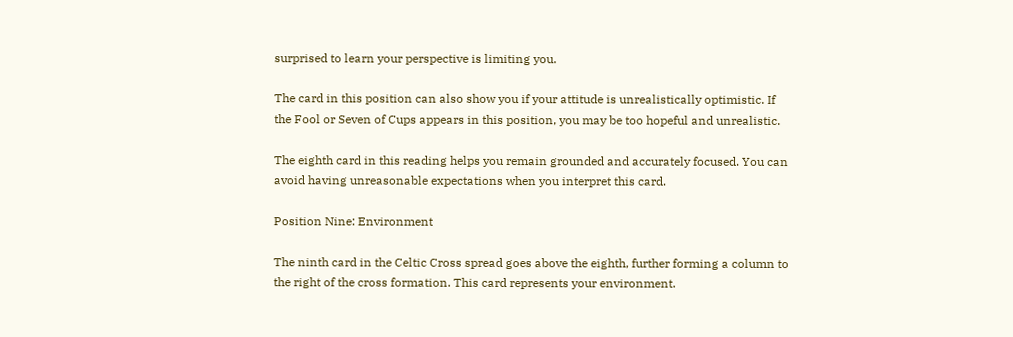surprised to learn your perspective is limiting you.

The card in this position can also show you if your attitude is unrealistically optimistic. If the Fool or Seven of Cups appears in this position, you may be too hopeful and unrealistic.

The eighth card in this reading helps you remain grounded and accurately focused. You can avoid having unreasonable expectations when you interpret this card.

Position Nine: Environment

The ninth card in the Celtic Cross spread goes above the eighth, further forming a column to the right of the cross formation. This card represents your environment.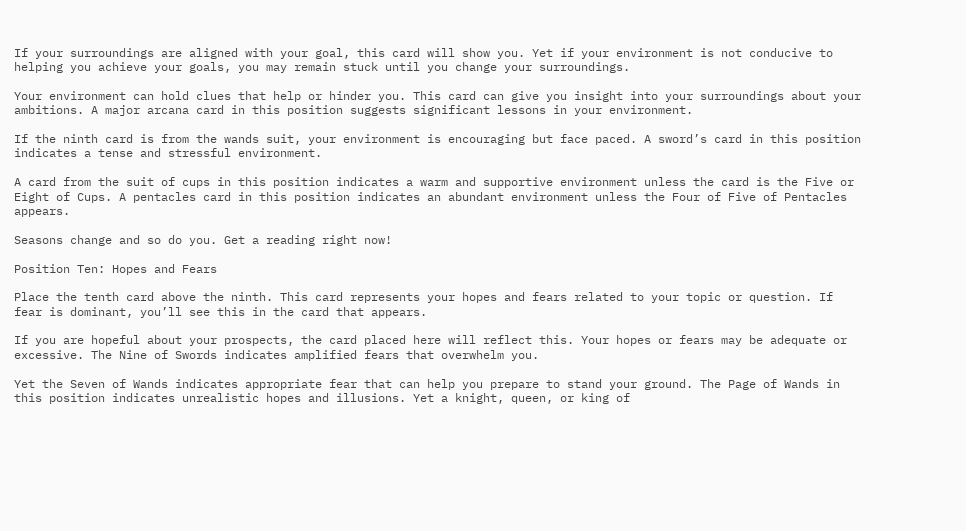If your surroundings are aligned with your goal, this card will show you. Yet if your environment is not conducive to helping you achieve your goals, you may remain stuck until you change your surroundings.

Your environment can hold clues that help or hinder you. This card can give you insight into your surroundings about your ambitions. A major arcana card in this position suggests significant lessons in your environment.

If the ninth card is from the wands suit, your environment is encouraging but face paced. A sword’s card in this position indicates a tense and stressful environment.

A card from the suit of cups in this position indicates a warm and supportive environment unless the card is the Five or Eight of Cups. A pentacles card in this position indicates an abundant environment unless the Four of Five of Pentacles appears.

Seasons change and so do you. Get a reading right now!

Position Ten: Hopes and Fears

Place the tenth card above the ninth. This card represents your hopes and fears related to your topic or question. If fear is dominant, you’ll see this in the card that appears.

If you are hopeful about your prospects, the card placed here will reflect this. Your hopes or fears may be adequate or excessive. The Nine of Swords indicates amplified fears that overwhelm you.

Yet the Seven of Wands indicates appropriate fear that can help you prepare to stand your ground. The Page of Wands in this position indicates unrealistic hopes and illusions. Yet a knight, queen, or king of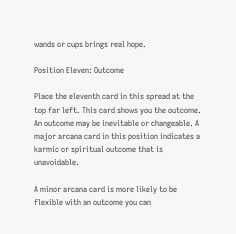wands or cups brings real hope.

Position Eleven: Outcome

Place the eleventh card in this spread at the top far left. This card shows you the outcome. An outcome may be inevitable or changeable. A major arcana card in this position indicates a karmic or spiritual outcome that is unavoidable.

A minor arcana card is more likely to be flexible with an outcome you can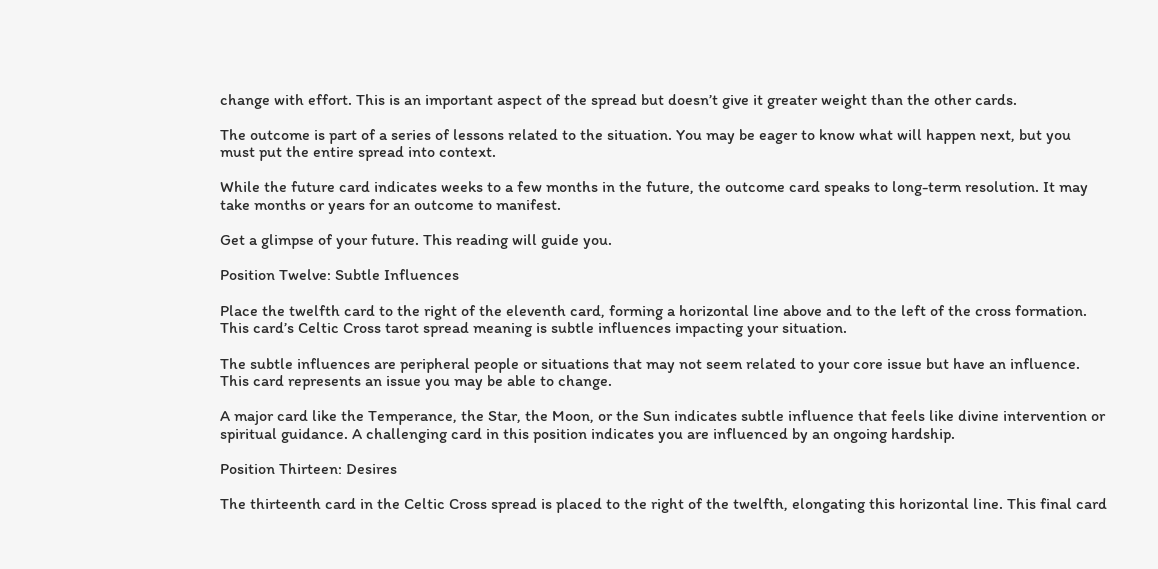change with effort. This is an important aspect of the spread but doesn’t give it greater weight than the other cards.

The outcome is part of a series of lessons related to the situation. You may be eager to know what will happen next, but you must put the entire spread into context.

While the future card indicates weeks to a few months in the future, the outcome card speaks to long-term resolution. It may take months or years for an outcome to manifest.

Get a glimpse of your future. This reading will guide you.

Position Twelve: Subtle Influences

Place the twelfth card to the right of the eleventh card, forming a horizontal line above and to the left of the cross formation. This card’s Celtic Cross tarot spread meaning is subtle influences impacting your situation.

The subtle influences are peripheral people or situations that may not seem related to your core issue but have an influence. This card represents an issue you may be able to change.

A major card like the Temperance, the Star, the Moon, or the Sun indicates subtle influence that feels like divine intervention or spiritual guidance. A challenging card in this position indicates you are influenced by an ongoing hardship.

Position Thirteen: Desires

The thirteenth card in the Celtic Cross spread is placed to the right of the twelfth, elongating this horizontal line. This final card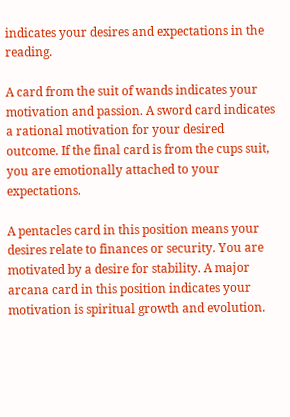indicates your desires and expectations in the reading.

A card from the suit of wands indicates your motivation and passion. A sword card indicates a rational motivation for your desired outcome. If the final card is from the cups suit, you are emotionally attached to your expectations.

A pentacles card in this position means your desires relate to finances or security. You are motivated by a desire for stability. A major arcana card in this position indicates your motivation is spiritual growth and evolution.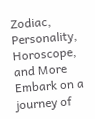Zodiac, Personality, Horoscope, and More
Embark on a journey of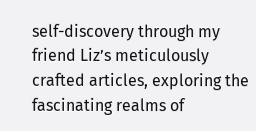self-discovery through my friend Liz’s meticulously crafted articles, exploring the fascinating realms of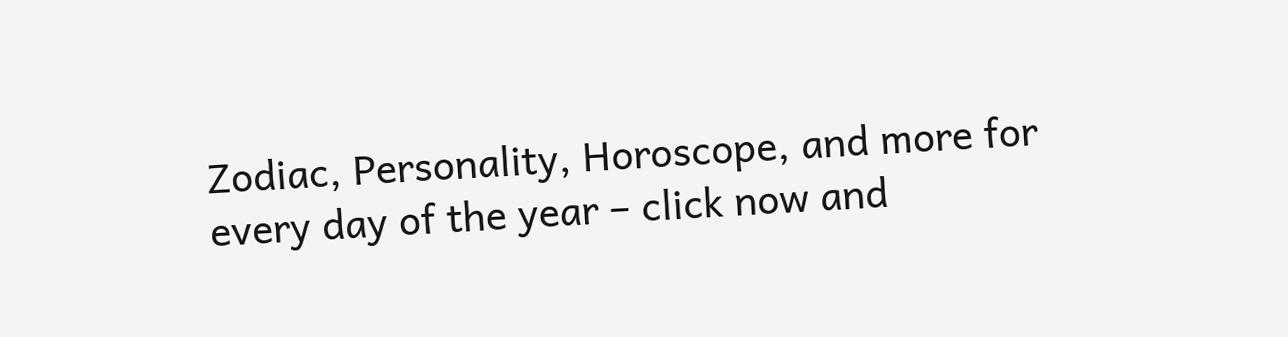Zodiac, Personality, Horoscope, and more for every day of the year – click now and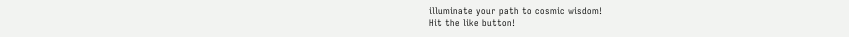illuminate your path to cosmic wisdom!
Hit the like button!